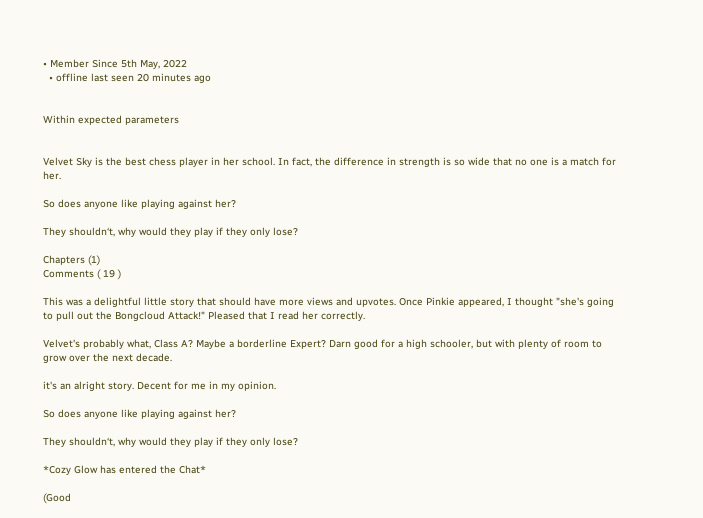• Member Since 5th May, 2022
  • offline last seen 20 minutes ago


Within expected parameters


Velvet Sky is the best chess player in her school. In fact, the difference in strength is so wide that no one is a match for her.

So does anyone like playing against her?

They shouldn‘t, why would they play if they only lose?

Chapters (1)
Comments ( 19 )

This was a delightful little story that should have more views and upvotes. Once Pinkie appeared, I thought "she's going to pull out the Bongcloud Attack!" Pleased that I read her correctly.

Velvet's probably what, Class A? Maybe a borderline Expert? Darn good for a high schooler, but with plenty of room to grow over the next decade.

it's an alright story. Decent for me in my opinion.

So does anyone like playing against her?

They shouldn‘t, why would they play if they only lose?

*Cozy Glow has entered the Chat*

(Good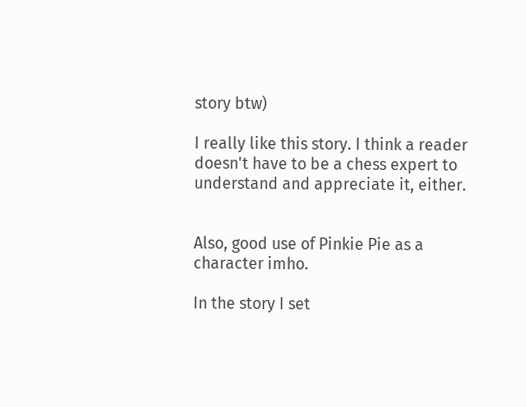story btw)

I really like this story. I think a reader doesn't have to be a chess expert to understand and appreciate it, either.


Also, good use of Pinkie Pie as a character imho.

In the story I set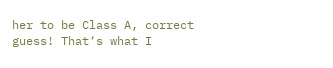her to be Class A, correct guess! That‘s what I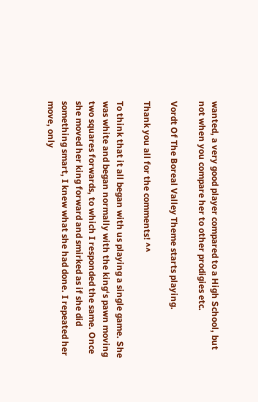wanted, a very good player compared to a High School, but not when you compare her to other prodigies etc.

Vordt Of The Boreal Valley Theme starts playing.

Thank you all for the comments! ^^

To think that it all began with us playing a single game. She was white and began normally with the king‘s pawn moving two squares forwards, to which I responded the same. Once she moved her king forward and smirked as if she did something smart, I knew what she had done. I repeated her move, only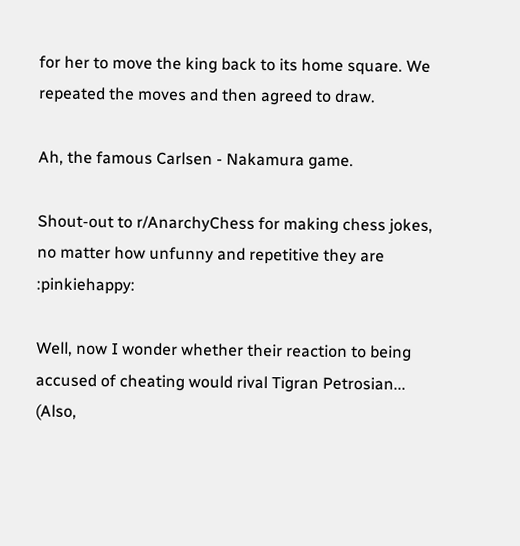for her to move the king back to its home square. We repeated the moves and then agreed to draw.

Ah, the famous Carlsen - Nakamura game.

Shout-out to r/AnarchyChess for making chess jokes, no matter how unfunny and repetitive they are :pinkiehappy:

Well, now I wonder whether their reaction to being accused of cheating would rival Tigran Petrosian... (Also,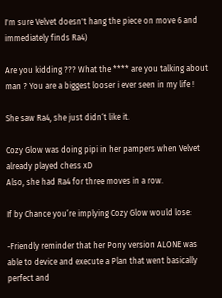I'm sure Velvet doesn't hang the piece on move 6 and immediately finds Ra4)

Are you kidding ??? What the **** are you talking about man ? You are a biggest looser i ever seen in my life !

She saw Ra4, she just didn‘t like it.

Cozy Glow was doing pipi in her pampers when Velvet already played chess xD
Also, she had Ra4 for three moves in a row.

If by Chance you’re implying Cozy Glow would lose:

-Friendly reminder that her Pony version ALONE was able to device and execute a Plan that went basically perfect and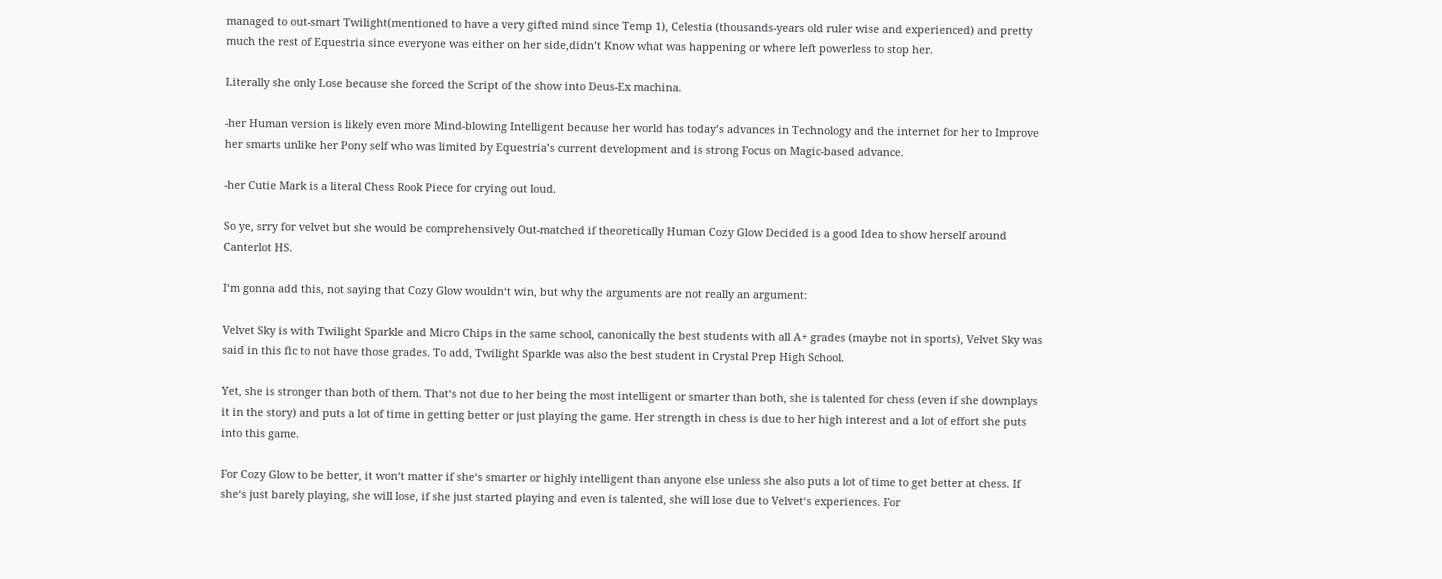managed to out-smart Twilight(mentioned to have a very gifted mind since Temp 1), Celestia (thousands-years old ruler wise and experienced) and pretty much the rest of Equestria since everyone was either on her side,didn’t Know what was happening or where left powerless to stop her.

Literally she only Lose because she forced the Script of the show into Deus-Ex machina.

-her Human version is likely even more Mind-blowing Intelligent because her world has today’s advances in Technology and the internet for her to Improve her smarts unlike her Pony self who was limited by Equestria’s current development and is strong Focus on Magic-based advance.

-her Cutie Mark is a literal Chess Rook Piece for crying out loud.

So ye, srry for velvet but she would be comprehensively Out-matched if theoretically Human Cozy Glow Decided is a good Idea to show herself around Canterlot HS.

I‘m gonna add this, not saying that Cozy Glow wouldn‘t win, but why the arguments are not really an argument:

Velvet Sky is with Twilight Sparkle and Micro Chips in the same school, canonically the best students with all A+ grades (maybe not in sports), Velvet Sky was said in this fic to not have those grades. To add, Twilight Sparkle was also the best student in Crystal Prep High School.

Yet, she is stronger than both of them. That‘s not due to her being the most intelligent or smarter than both, she is talented for chess (even if she downplays it in the story) and puts a lot of time in getting better or just playing the game. Her strength in chess is due to her high interest and a lot of effort she puts into this game.

For Cozy Glow to be better, it won‘t matter if she‘s smarter or highly intelligent than anyone else unless she also puts a lot of time to get better at chess. If she‘s just barely playing, she will lose, if she just started playing and even is talented, she will lose due to Velvet‘s experiences. For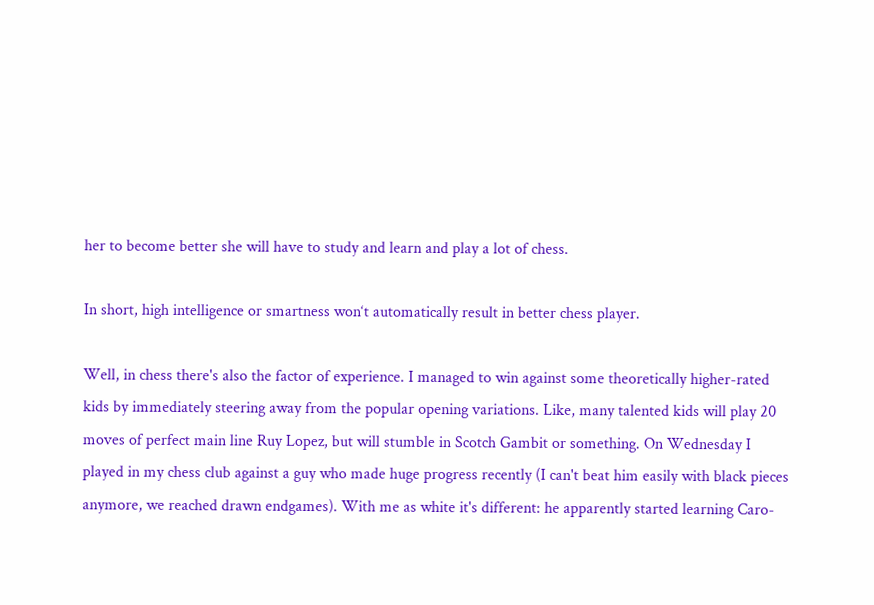her to become better she will have to study and learn and play a lot of chess.

In short, high intelligence or smartness won‘t automatically result in better chess player.

Well, in chess there's also the factor of experience. I managed to win against some theoretically higher-rated kids by immediately steering away from the popular opening variations. Like, many talented kids will play 20 moves of perfect main line Ruy Lopez, but will stumble in Scotch Gambit or something. On Wednesday I played in my chess club against a guy who made huge progress recently (I can't beat him easily with black pieces anymore, we reached drawn endgames). With me as white it's different: he apparently started learning Caro-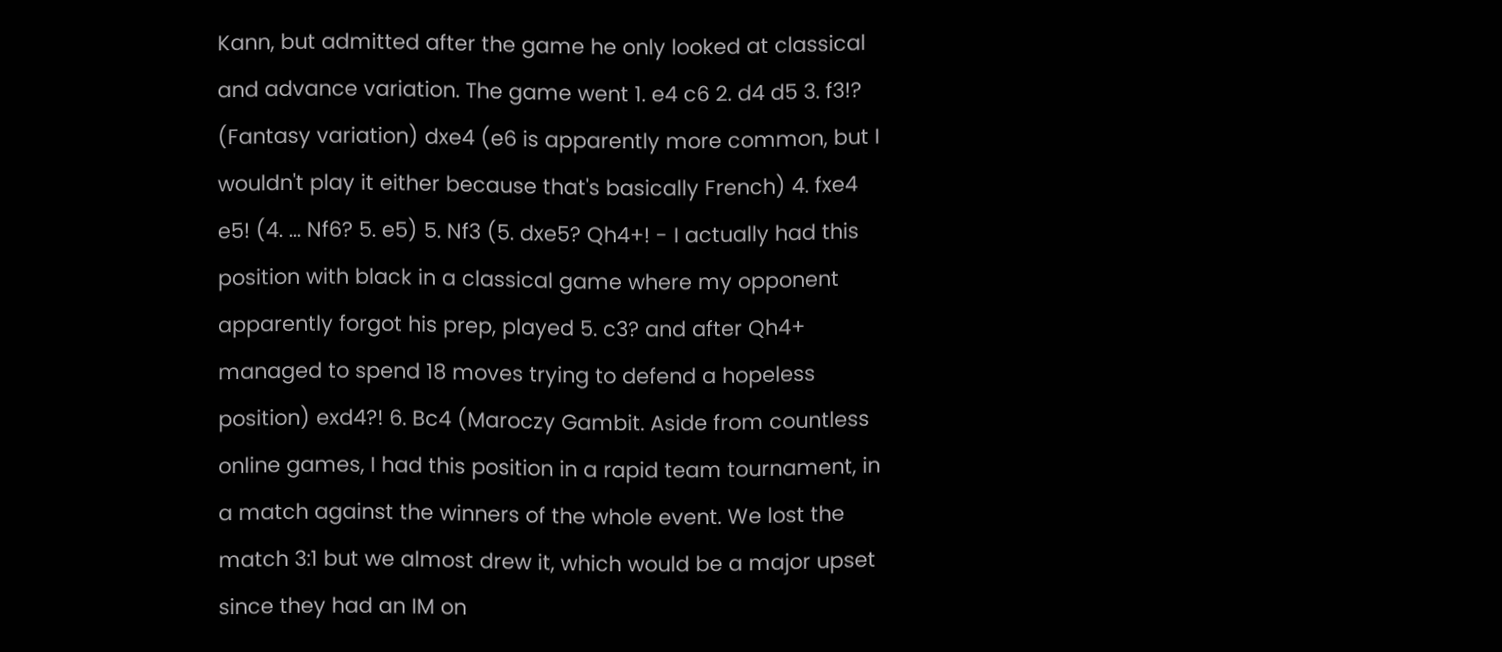Kann, but admitted after the game he only looked at classical and advance variation. The game went 1. e4 c6 2. d4 d5 3. f3!? (Fantasy variation) dxe4 (e6 is apparently more common, but I wouldn't play it either because that's basically French) 4. fxe4 e5! (4. ... Nf6? 5. e5) 5. Nf3 (5. dxe5? Qh4+! - I actually had this position with black in a classical game where my opponent apparently forgot his prep, played 5. c3? and after Qh4+ managed to spend 18 moves trying to defend a hopeless position) exd4?! 6. Bc4 (Maroczy Gambit. Aside from countless online games, I had this position in a rapid team tournament, in a match against the winners of the whole event. We lost the match 3:1 but we almost drew it, which would be a major upset since they had an IM on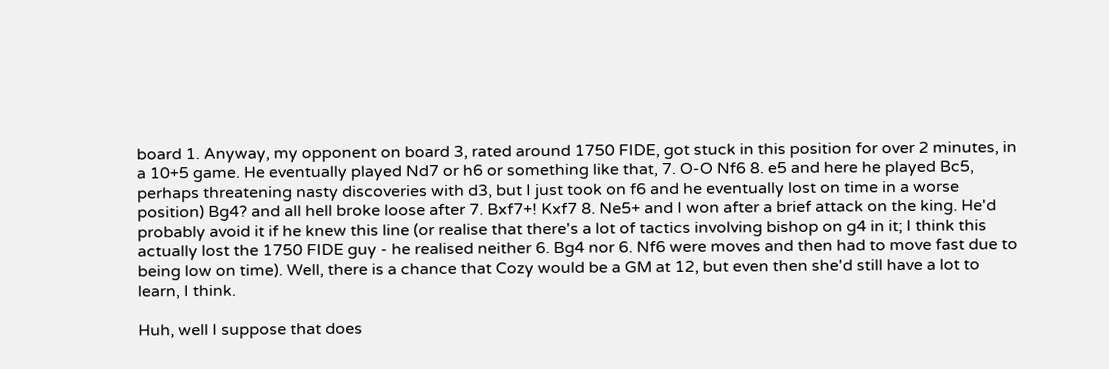board 1. Anyway, my opponent on board 3, rated around 1750 FIDE, got stuck in this position for over 2 minutes, in a 10+5 game. He eventually played Nd7 or h6 or something like that, 7. O-O Nf6 8. e5 and here he played Bc5, perhaps threatening nasty discoveries with d3, but I just took on f6 and he eventually lost on time in a worse position) Bg4? and all hell broke loose after 7. Bxf7+! Kxf7 8. Ne5+ and I won after a brief attack on the king. He'd probably avoid it if he knew this line (or realise that there's a lot of tactics involving bishop on g4 in it; I think this actually lost the 1750 FIDE guy - he realised neither 6. Bg4 nor 6. Nf6 were moves and then had to move fast due to being low on time). Well, there is a chance that Cozy would be a GM at 12, but even then she'd still have a lot to learn, I think.

Huh, well I suppose that does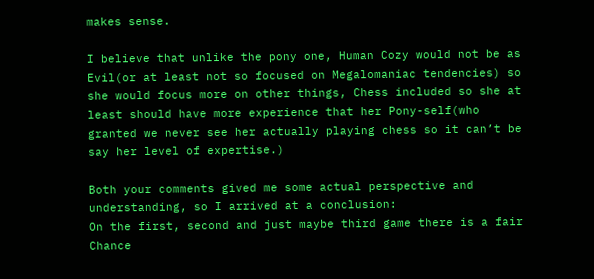makes sense.

I believe that unlike the pony one, Human Cozy would not be as Evil(or at least not so focused on Megalomaniac tendencies) so she would focus more on other things, Chess included so she at least should have more experience that her Pony-self(who granted we never see her actually playing chess so it can’t be say her level of expertise.)

Both your comments gived me some actual perspective and understanding, so I arrived at a conclusion:
On the first, second and just maybe third game there is a fair Chance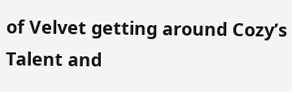of Velvet getting around Cozy’s Talent and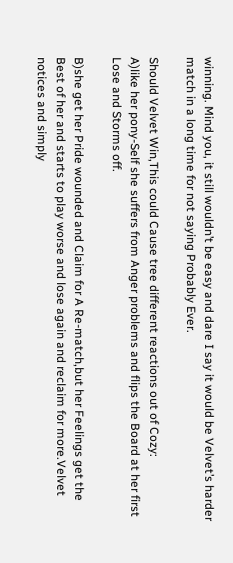winning. Mind you, it still wouldn’t be easy and dare I say it would be Velvet’s harder match in a long time for not saying Probably Ever.

Should Velvet Win,This could Cause tree different reactions out of Cozy:
A)like her pony-Self she suffers from Anger problems and flips the Board at her first Lose and Storms off.

B)she get her Pride wounded and Claim for A Re-match,but her Feelings get the Best of her and starts to play worse and lose again and reclaim for more.Velvet notices and simply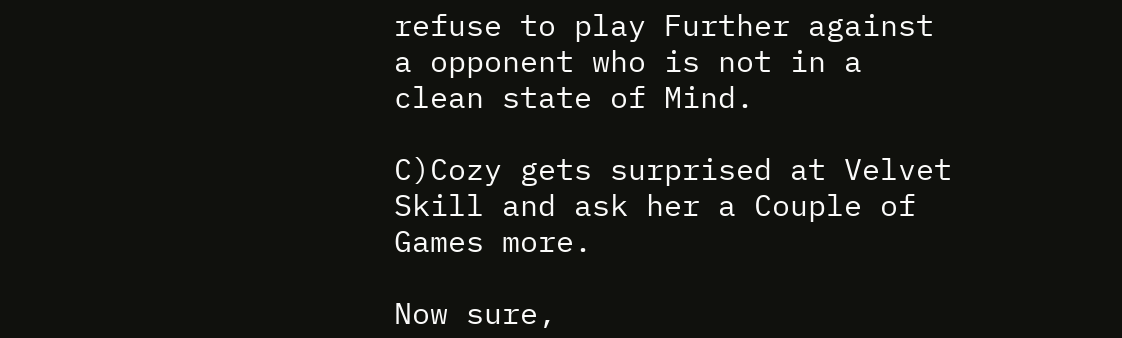refuse to play Further against a opponent who is not in a clean state of Mind.

C)Cozy gets surprised at Velvet Skill and ask her a Couple of Games more.

Now sure,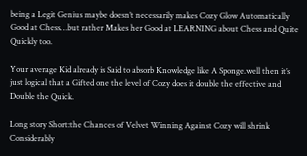being a Legit Genius maybe doesn’t necessarily makes Cozy Glow Automatically Good at Chess…but rather Makes her Good at LEARNING about Chess and Quite Quickly too.

Your average Kid already is Said to absorb Knowledge like A Sponge.well then it’s just logical that a Gifted one the level of Cozy does it double the effective and Double the Quick.

Long story Short:the Chances of Velvet Winning Against Cozy will shrink Considerably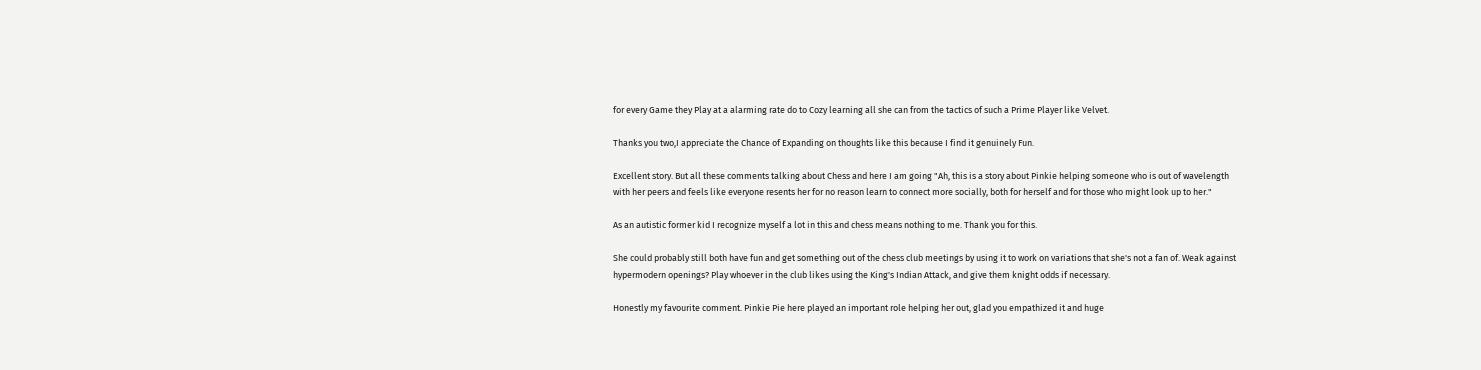for every Game they Play at a alarming rate do to Cozy learning all she can from the tactics of such a Prime Player like Velvet.

Thanks you two,I appreciate the Chance of Expanding on thoughts like this because I find it genuinely Fun.

Excellent story. But all these comments talking about Chess and here I am going "Ah, this is a story about Pinkie helping someone who is out of wavelength with her peers and feels like everyone resents her for no reason learn to connect more socially, both for herself and for those who might look up to her."

As an autistic former kid I recognize myself a lot in this and chess means nothing to me. Thank you for this.

She could probably still both have fun and get something out of the chess club meetings by using it to work on variations that she's not a fan of. Weak against hypermodern openings? Play whoever in the club likes using the King's Indian Attack, and give them knight odds if necessary.

Honestly my favourite comment. Pinkie Pie here played an important role helping her out, glad you empathized it and huge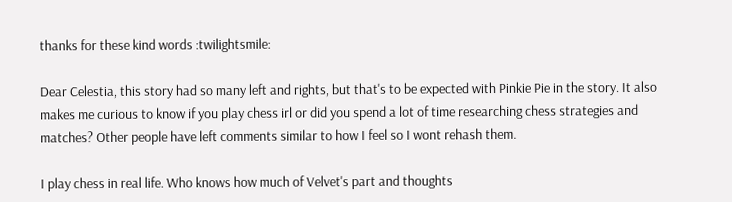thanks for these kind words :twilightsmile:

Dear Celestia, this story had so many left and rights, but that's to be expected with Pinkie Pie in the story. It also makes me curious to know if you play chess irl or did you spend a lot of time researching chess strategies and matches? Other people have left comments similar to how I feel so I wont rehash them.

I play chess in real life. Who knows how much of Velvet's part and thoughts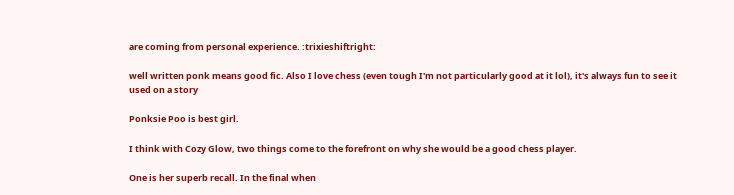are coming from personal experience. :trixieshiftright:

well written ponk means good fic. Also I love chess (even tough I'm not particularly good at it lol), it's always fun to see it used on a story

Ponksie Poo is best girl.

I think with Cozy Glow, two things come to the forefront on why she would be a good chess player.

One is her superb recall. In the final when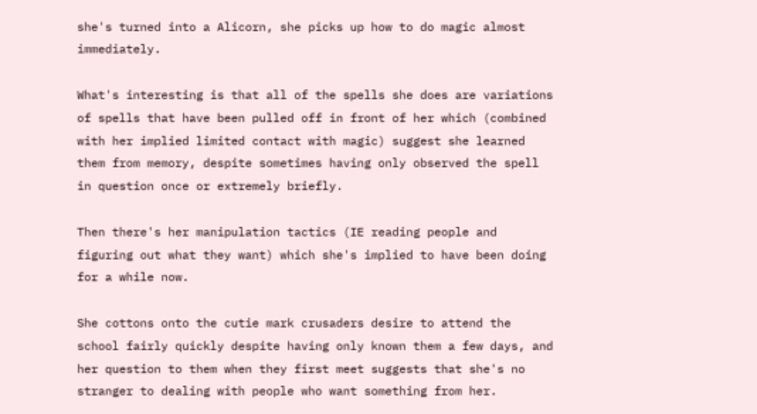she's turned into a Alicorn, she picks up how to do magic almost immediately.

What's interesting is that all of the spells she does are variations of spells that have been pulled off in front of her which (combined with her implied limited contact with magic) suggest she learned them from memory, despite sometimes having only observed the spell in question once or extremely briefly.

Then there's her manipulation tactics (IE reading people and figuring out what they want) which she's implied to have been doing for a while now.

She cottons onto the cutie mark crusaders desire to attend the school fairly quickly despite having only known them a few days, and her question to them when they first meet suggests that she's no stranger to dealing with people who want something from her.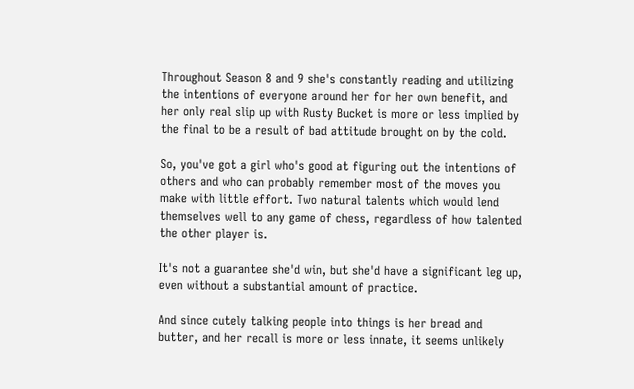Throughout Season 8 and 9 she's constantly reading and utilizing the intentions of everyone around her for her own benefit, and her only real slip up with Rusty Bucket is more or less implied by the final to be a result of bad attitude brought on by the cold.

So, you've got a girl who's good at figuring out the intentions of others and who can probably remember most of the moves you make with little effort. Two natural talents which would lend themselves well to any game of chess, regardless of how talented the other player is.

It's not a guarantee she'd win, but she'd have a significant leg up, even without a substantial amount of practice.

And since cutely talking people into things is her bread and butter, and her recall is more or less innate, it seems unlikely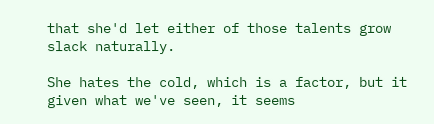that she'd let either of those talents grow slack naturally.

She hates the cold, which is a factor, but it given what we've seen, it seems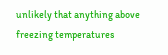unlikely that anything above freezing temperatures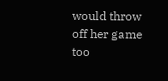would throw off her game too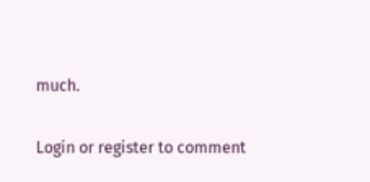much.

Login or register to comment